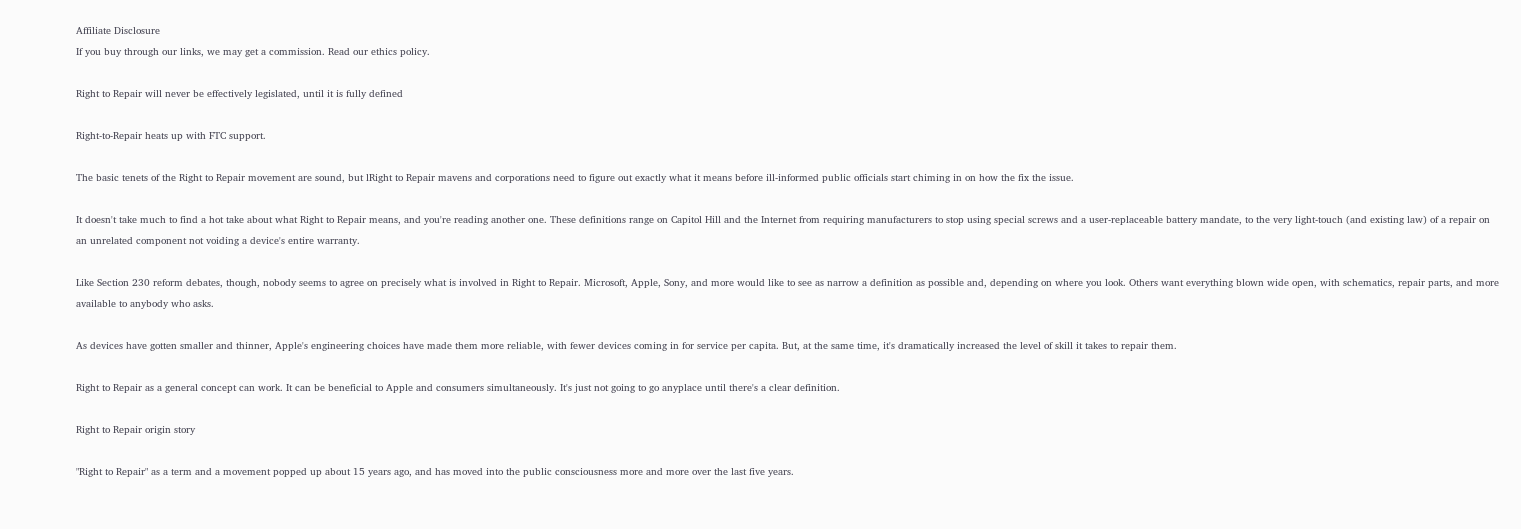Affiliate Disclosure
If you buy through our links, we may get a commission. Read our ethics policy.

Right to Repair will never be effectively legislated, until it is fully defined

Right-to-Repair heats up with FTC support.

The basic tenets of the Right to Repair movement are sound, but lRight to Repair mavens and corporations need to figure out exactly what it means before ill-informed public officials start chiming in on how the fix the issue.

It doesn't take much to find a hot take about what Right to Repair means, and you're reading another one. These definitions range on Capitol Hill and the Internet from requiring manufacturers to stop using special screws and a user-replaceable battery mandate, to the very light-touch (and existing law) of a repair on an unrelated component not voiding a device's entire warranty.

Like Section 230 reform debates, though, nobody seems to agree on precisely what is involved in Right to Repair. Microsoft, Apple, Sony, and more would like to see as narrow a definition as possible and, depending on where you look. Others want everything blown wide open, with schematics, repair parts, and more available to anybody who asks.

As devices have gotten smaller and thinner, Apple's engineering choices have made them more reliable, with fewer devices coming in for service per capita. But, at the same time, it's dramatically increased the level of skill it takes to repair them.

Right to Repair as a general concept can work. It can be beneficial to Apple and consumers simultaneously. It's just not going to go anyplace until there's a clear definition.

Right to Repair origin story

"Right to Repair" as a term and a movement popped up about 15 years ago, and has moved into the public consciousness more and more over the last five years.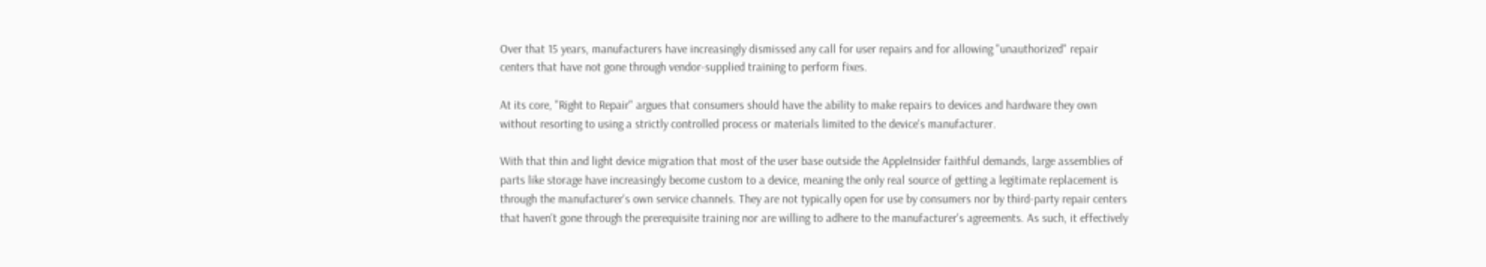Over that 15 years, manufacturers have increasingly dismissed any call for user repairs and for allowing "unauthorized" repair centers that have not gone through vendor-supplied training to perform fixes.

At its core, "Right to Repair" argues that consumers should have the ability to make repairs to devices and hardware they own without resorting to using a strictly controlled process or materials limited to the device's manufacturer.

With that thin and light device migration that most of the user base outside the AppleInsider faithful demands, large assemblies of parts like storage have increasingly become custom to a device, meaning the only real source of getting a legitimate replacement is through the manufacturer's own service channels. They are not typically open for use by consumers nor by third-party repair centers that haven't gone through the prerequisite training nor are willing to adhere to the manufacturer's agreements. As such, it effectively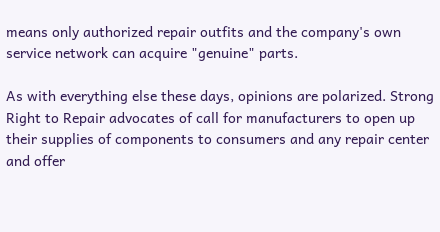means only authorized repair outfits and the company's own service network can acquire "genuine" parts.

As with everything else these days, opinions are polarized. Strong Right to Repair advocates of call for manufacturers to open up their supplies of components to consumers and any repair center and offer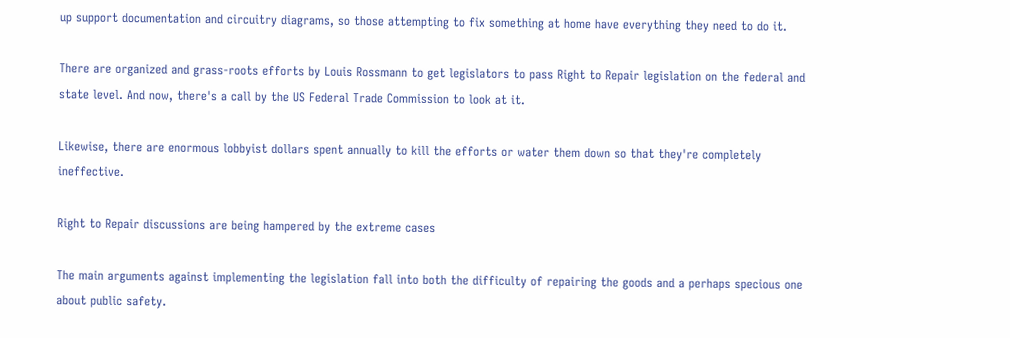up support documentation and circuitry diagrams, so those attempting to fix something at home have everything they need to do it.

There are organized and grass-roots efforts by Louis Rossmann to get legislators to pass Right to Repair legislation on the federal and state level. And now, there's a call by the US Federal Trade Commission to look at it.

Likewise, there are enormous lobbyist dollars spent annually to kill the efforts or water them down so that they're completely ineffective.

Right to Repair discussions are being hampered by the extreme cases

The main arguments against implementing the legislation fall into both the difficulty of repairing the goods and a perhaps specious one about public safety.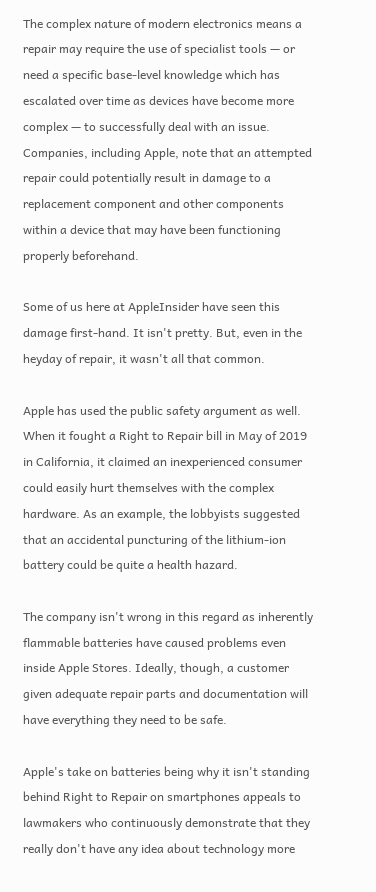The complex nature of modern electronics means a repair may require the use of specialist tools — or need a specific base-level knowledge which has escalated over time as devices have become more complex — to successfully deal with an issue. Companies, including Apple, note that an attempted repair could potentially result in damage to a replacement component and other components within a device that may have been functioning properly beforehand.

Some of us here at AppleInsider have seen this damage first-hand. It isn't pretty. But, even in the heyday of repair, it wasn't all that common.

Apple has used the public safety argument as well. When it fought a Right to Repair bill in May of 2019 in California, it claimed an inexperienced consumer could easily hurt themselves with the complex hardware. As an example, the lobbyists suggested that an accidental puncturing of the lithium-ion battery could be quite a health hazard.

The company isn't wrong in this regard as inherently flammable batteries have caused problems even inside Apple Stores. Ideally, though, a customer given adequate repair parts and documentation will have everything they need to be safe.

Apple's take on batteries being why it isn't standing behind Right to Repair on smartphones appeals to lawmakers who continuously demonstrate that they really don't have any idea about technology more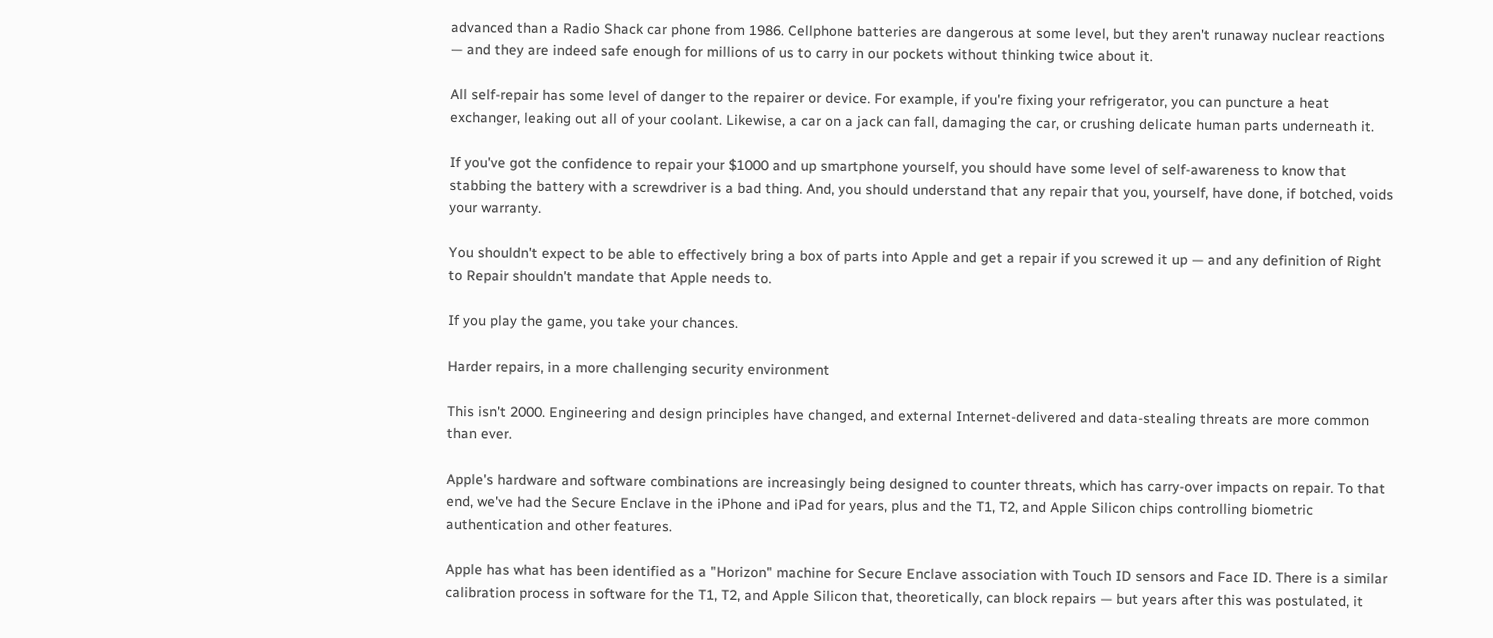advanced than a Radio Shack car phone from 1986. Cellphone batteries are dangerous at some level, but they aren't runaway nuclear reactions — and they are indeed safe enough for millions of us to carry in our pockets without thinking twice about it.

All self-repair has some level of danger to the repairer or device. For example, if you're fixing your refrigerator, you can puncture a heat exchanger, leaking out all of your coolant. Likewise, a car on a jack can fall, damaging the car, or crushing delicate human parts underneath it.

If you've got the confidence to repair your $1000 and up smartphone yourself, you should have some level of self-awareness to know that stabbing the battery with a screwdriver is a bad thing. And, you should understand that any repair that you, yourself, have done, if botched, voids your warranty.

You shouldn't expect to be able to effectively bring a box of parts into Apple and get a repair if you screwed it up — and any definition of Right to Repair shouldn't mandate that Apple needs to.

If you play the game, you take your chances.

Harder repairs, in a more challenging security environment

This isn't 2000. Engineering and design principles have changed, and external Internet-delivered and data-stealing threats are more common than ever.

Apple's hardware and software combinations are increasingly being designed to counter threats, which has carry-over impacts on repair. To that end, we've had the Secure Enclave in the iPhone and iPad for years, plus and the T1, T2, and Apple Silicon chips controlling biometric authentication and other features.

Apple has what has been identified as a "Horizon" machine for Secure Enclave association with Touch ID sensors and Face ID. There is a similar calibration process in software for the T1, T2, and Apple Silicon that, theoretically, can block repairs — but years after this was postulated, it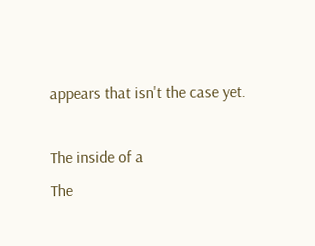appears that isn't the case yet.

The inside of a
The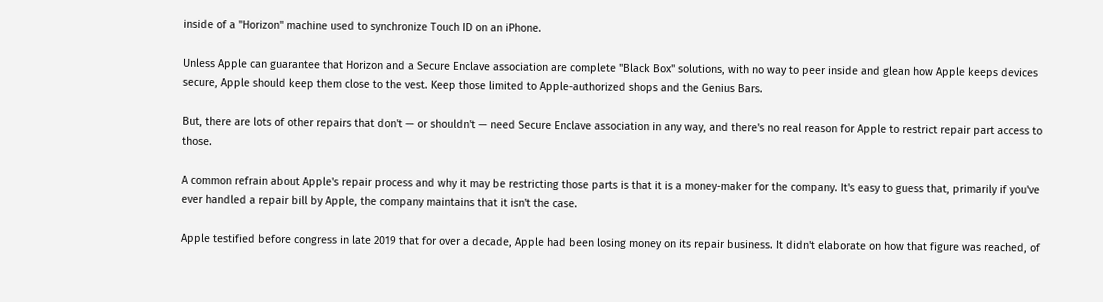inside of a "Horizon" machine used to synchronize Touch ID on an iPhone.

Unless Apple can guarantee that Horizon and a Secure Enclave association are complete "Black Box" solutions, with no way to peer inside and glean how Apple keeps devices secure, Apple should keep them close to the vest. Keep those limited to Apple-authorized shops and the Genius Bars.

But, there are lots of other repairs that don't — or shouldn't — need Secure Enclave association in any way, and there's no real reason for Apple to restrict repair part access to those.

A common refrain about Apple's repair process and why it may be restricting those parts is that it is a money-maker for the company. It's easy to guess that, primarily if you've ever handled a repair bill by Apple, the company maintains that it isn't the case.

Apple testified before congress in late 2019 that for over a decade, Apple had been losing money on its repair business. It didn't elaborate on how that figure was reached, of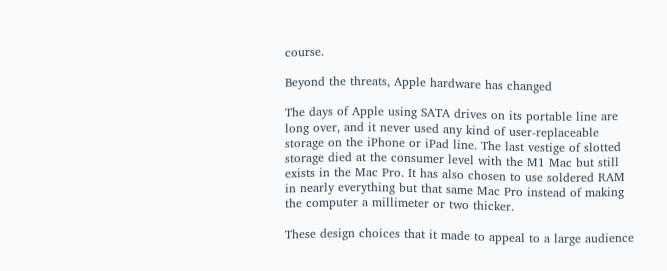course.

Beyond the threats, Apple hardware has changed

The days of Apple using SATA drives on its portable line are long over, and it never used any kind of user-replaceable storage on the iPhone or iPad line. The last vestige of slotted storage died at the consumer level with the M1 Mac but still exists in the Mac Pro. It has also chosen to use soldered RAM in nearly everything but that same Mac Pro instead of making the computer a millimeter or two thicker.

These design choices that it made to appeal to a large audience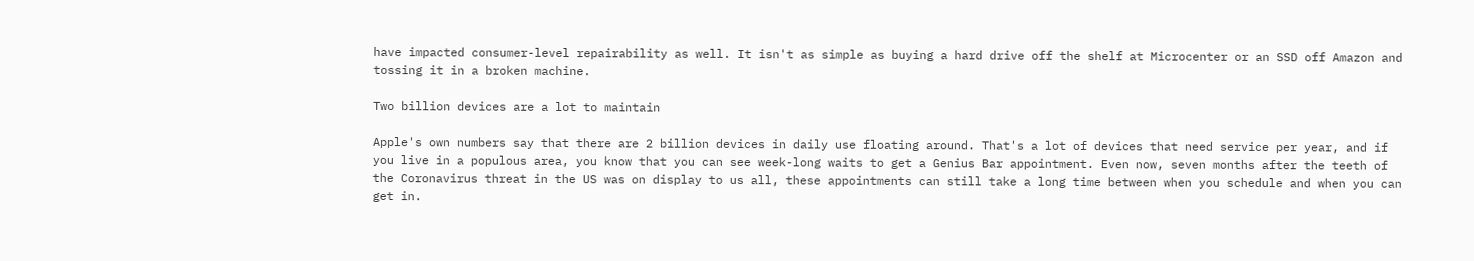have impacted consumer-level repairability as well. It isn't as simple as buying a hard drive off the shelf at Microcenter or an SSD off Amazon and tossing it in a broken machine.

Two billion devices are a lot to maintain

Apple's own numbers say that there are 2 billion devices in daily use floating around. That's a lot of devices that need service per year, and if you live in a populous area, you know that you can see week-long waits to get a Genius Bar appointment. Even now, seven months after the teeth of the Coronavirus threat in the US was on display to us all, these appointments can still take a long time between when you schedule and when you can get in.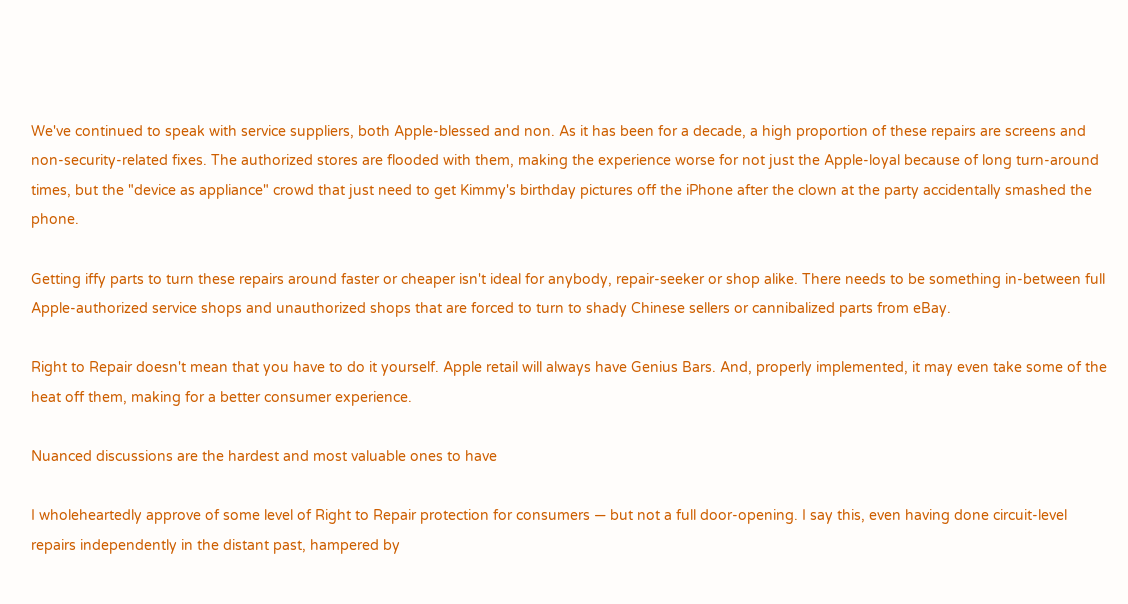We've continued to speak with service suppliers, both Apple-blessed and non. As it has been for a decade, a high proportion of these repairs are screens and non-security-related fixes. The authorized stores are flooded with them, making the experience worse for not just the Apple-loyal because of long turn-around times, but the "device as appliance" crowd that just need to get Kimmy's birthday pictures off the iPhone after the clown at the party accidentally smashed the phone.

Getting iffy parts to turn these repairs around faster or cheaper isn't ideal for anybody, repair-seeker or shop alike. There needs to be something in-between full Apple-authorized service shops and unauthorized shops that are forced to turn to shady Chinese sellers or cannibalized parts from eBay.

Right to Repair doesn't mean that you have to do it yourself. Apple retail will always have Genius Bars. And, properly implemented, it may even take some of the heat off them, making for a better consumer experience.

Nuanced discussions are the hardest and most valuable ones to have

I wholeheartedly approve of some level of Right to Repair protection for consumers — but not a full door-opening. I say this, even having done circuit-level repairs independently in the distant past, hampered by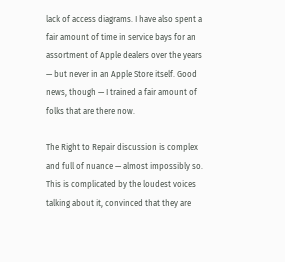lack of access diagrams. I have also spent a fair amount of time in service bays for an assortment of Apple dealers over the years — but never in an Apple Store itself. Good news, though — I trained a fair amount of folks that are there now.

The Right to Repair discussion is complex and full of nuance — almost impossibly so. This is complicated by the loudest voices talking about it, convinced that they are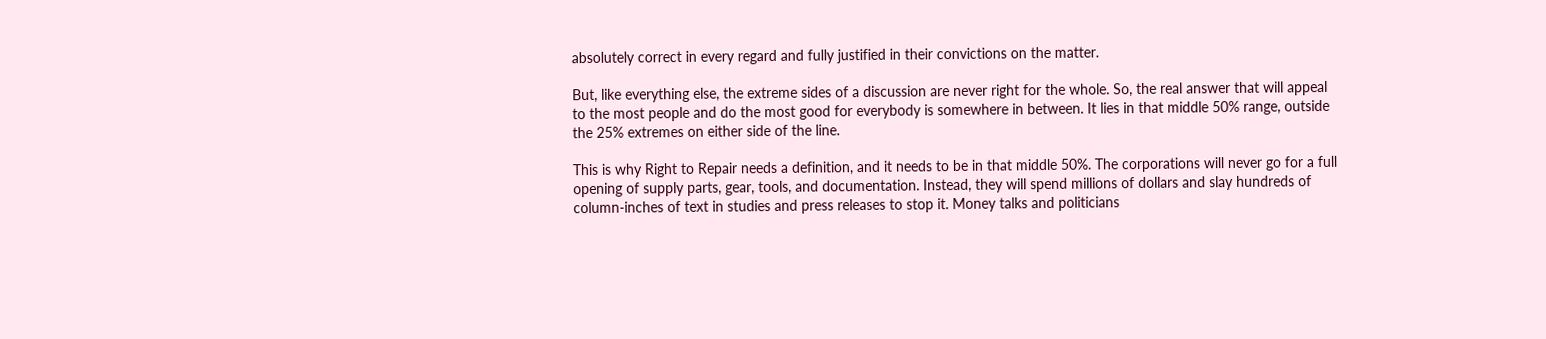absolutely correct in every regard and fully justified in their convictions on the matter.

But, like everything else, the extreme sides of a discussion are never right for the whole. So, the real answer that will appeal to the most people and do the most good for everybody is somewhere in between. It lies in that middle 50% range, outside the 25% extremes on either side of the line.

This is why Right to Repair needs a definition, and it needs to be in that middle 50%. The corporations will never go for a full opening of supply parts, gear, tools, and documentation. Instead, they will spend millions of dollars and slay hundreds of column-inches of text in studies and press releases to stop it. Money talks and politicians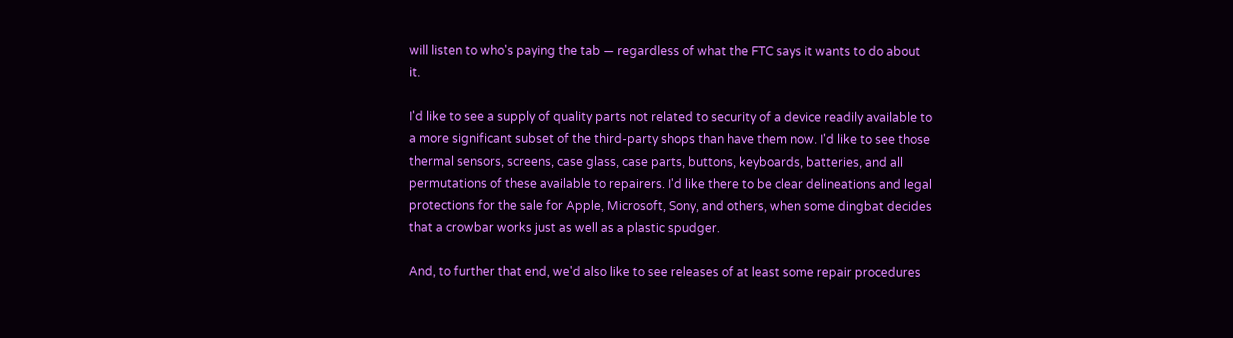will listen to who's paying the tab — regardless of what the FTC says it wants to do about it.

I'd like to see a supply of quality parts not related to security of a device readily available to a more significant subset of the third-party shops than have them now. I'd like to see those thermal sensors, screens, case glass, case parts, buttons, keyboards, batteries, and all permutations of these available to repairers. I'd like there to be clear delineations and legal protections for the sale for Apple, Microsoft, Sony, and others, when some dingbat decides that a crowbar works just as well as a plastic spudger.

And, to further that end, we'd also like to see releases of at least some repair procedures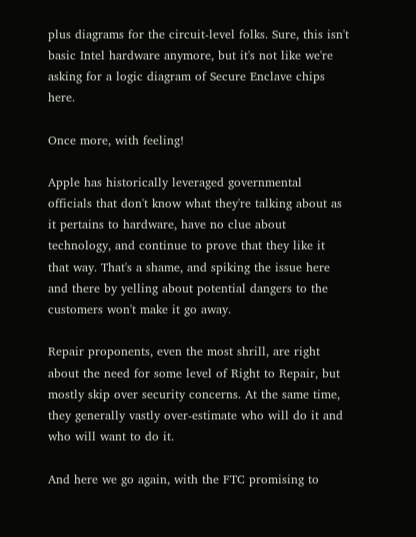plus diagrams for the circuit-level folks. Sure, this isn't basic Intel hardware anymore, but it's not like we're asking for a logic diagram of Secure Enclave chips here.

Once more, with feeling!

Apple has historically leveraged governmental officials that don't know what they're talking about as it pertains to hardware, have no clue about technology, and continue to prove that they like it that way. That's a shame, and spiking the issue here and there by yelling about potential dangers to the customers won't make it go away.

Repair proponents, even the most shrill, are right about the need for some level of Right to Repair, but mostly skip over security concerns. At the same time, they generally vastly over-estimate who will do it and who will want to do it.

And here we go again, with the FTC promising to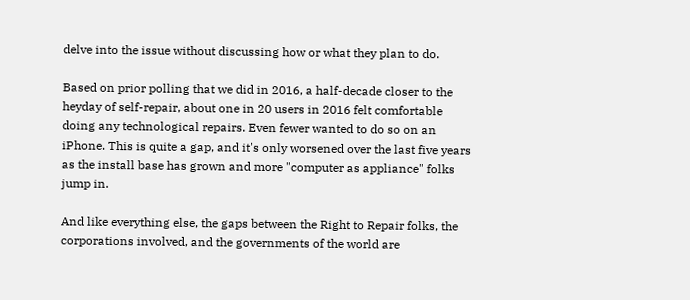delve into the issue without discussing how or what they plan to do.

Based on prior polling that we did in 2016, a half-decade closer to the heyday of self-repair, about one in 20 users in 2016 felt comfortable doing any technological repairs. Even fewer wanted to do so on an iPhone. This is quite a gap, and it's only worsened over the last five years as the install base has grown and more "computer as appliance" folks jump in.

And like everything else, the gaps between the Right to Repair folks, the corporations involved, and the governments of the world are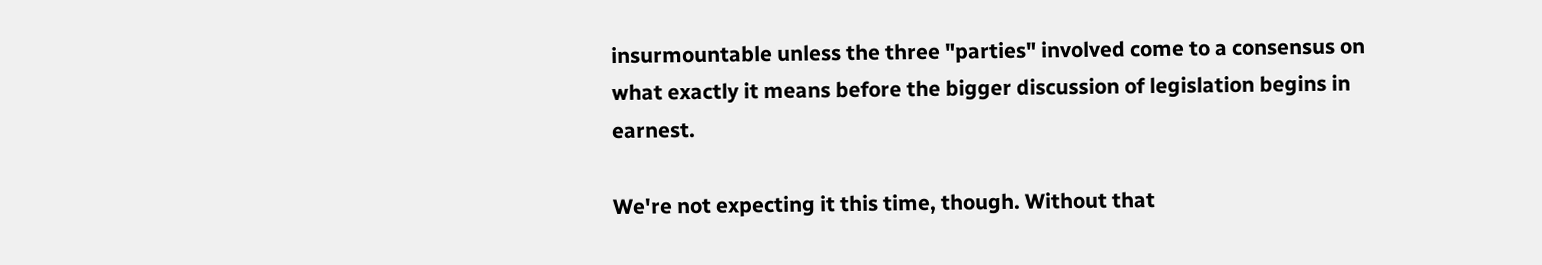insurmountable unless the three "parties" involved come to a consensus on what exactly it means before the bigger discussion of legislation begins in earnest.

We're not expecting it this time, though. Without that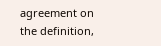agreement on the definition,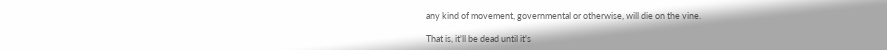any kind of movement, governmental or otherwise, will die on the vine.

That is, it'll be dead until it's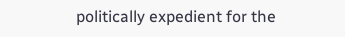politically expedient for the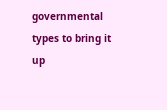governmental types to bring it up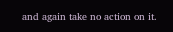and again take no action on it.